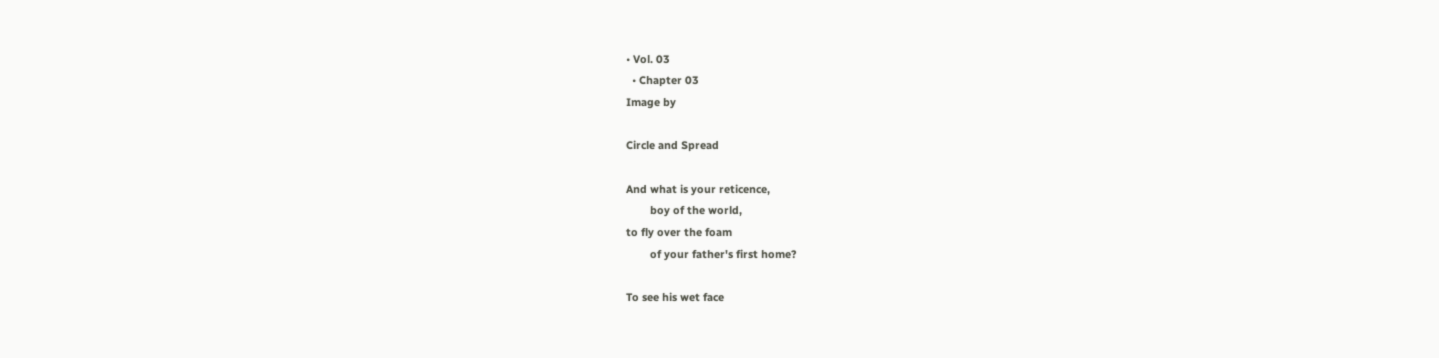• Vol. 03
  • Chapter 03
Image by

Circle and Spread

And what is your reticence,
        boy of the world,
to fly over the foam
        of your father's first home?

To see his wet face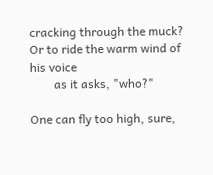cracking through the muck?
Or to ride the warm wind of his voice
        as it asks, "who?"

One can fly too high, sure,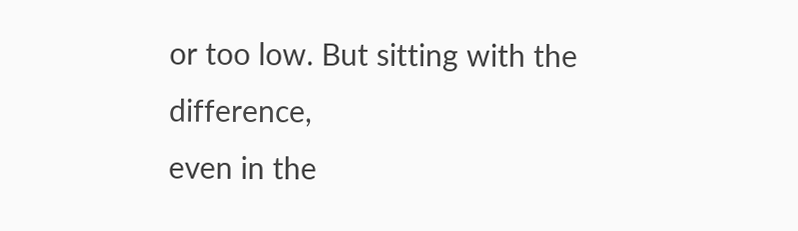or too low. But sitting with the difference,
even in the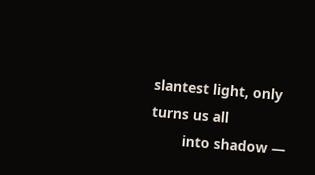slantest light, only turns us all
        into shadow —